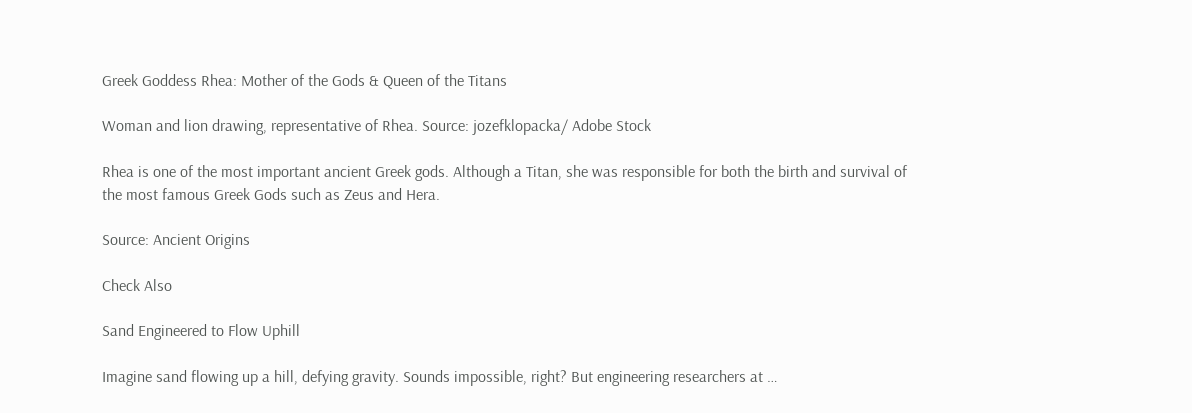Greek Goddess Rhea: Mother of the Gods & Queen of the Titans

Woman and lion drawing, representative of Rhea. Source: jozefklopacka/ Adobe Stock

Rhea is one of the most important ancient Greek gods. Although a Titan, she was responsible for both the birth and survival of the most famous Greek Gods such as Zeus and Hera.

Source: Ancient Origins

Check Also

Sand Engineered to Flow Uphill

Imagine sand flowing up a hill, defying gravity. Sounds impossible, right? But engineering researchers at …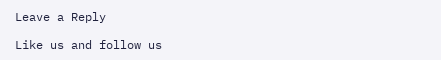Leave a Reply

Like us and follow us